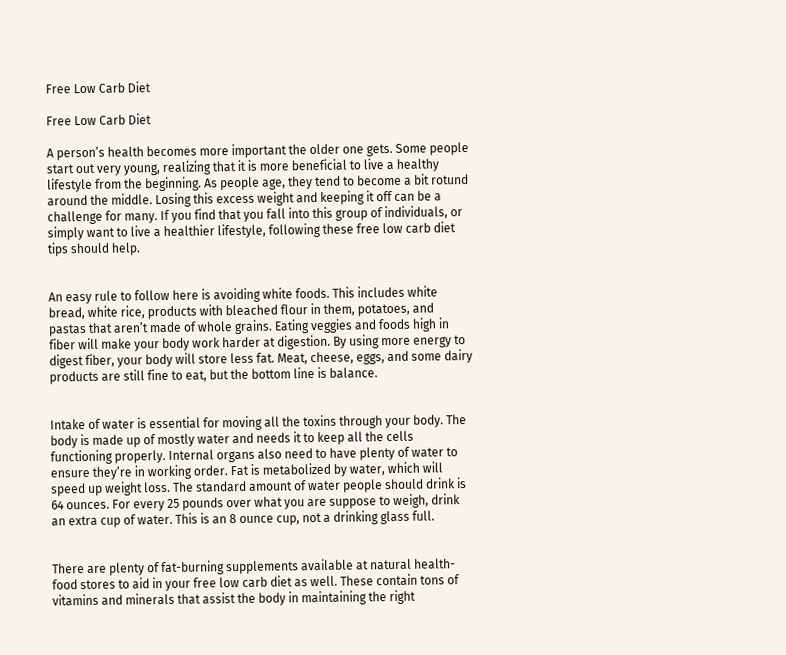Free Low Carb Diet

Free Low Carb Diet

A person’s health becomes more important the older one gets. Some people start out very young, realizing that it is more beneficial to live a healthy lifestyle from the beginning. As people age, they tend to become a bit rotund around the middle. Losing this excess weight and keeping it off can be a challenge for many. If you find that you fall into this group of individuals, or simply want to live a healthier lifestyle, following these free low carb diet tips should help.


An easy rule to follow here is avoiding white foods. This includes white bread, white rice, products with bleached flour in them, potatoes, and pastas that aren’t made of whole grains. Eating veggies and foods high in fiber will make your body work harder at digestion. By using more energy to digest fiber, your body will store less fat. Meat, cheese, eggs, and some dairy products are still fine to eat, but the bottom line is balance.


Intake of water is essential for moving all the toxins through your body. The body is made up of mostly water and needs it to keep all the cells functioning properly. Internal organs also need to have plenty of water to ensure they’re in working order. Fat is metabolized by water, which will speed up weight loss. The standard amount of water people should drink is 64 ounces. For every 25 pounds over what you are suppose to weigh, drink an extra cup of water. This is an 8 ounce cup, not a drinking glass full.


There are plenty of fat-burning supplements available at natural health-food stores to aid in your free low carb diet as well. These contain tons of vitamins and minerals that assist the body in maintaining the right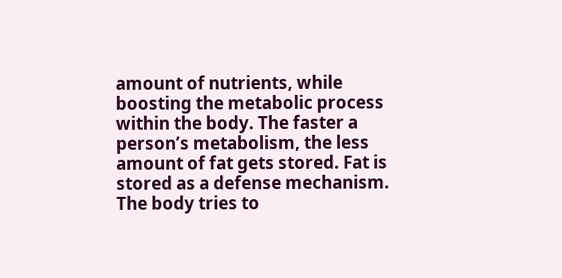amount of nutrients, while boosting the metabolic process within the body. The faster a person’s metabolism, the less amount of fat gets stored. Fat is stored as a defense mechanism. The body tries to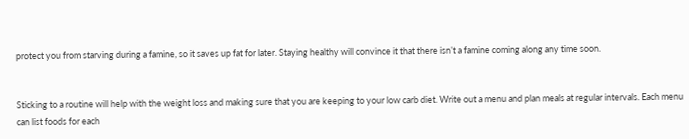protect you from starving during a famine, so it saves up fat for later. Staying healthy will convince it that there isn’t a famine coming along any time soon.


Sticking to a routine will help with the weight loss and making sure that you are keeping to your low carb diet. Write out a menu and plan meals at regular intervals. Each menu can list foods for each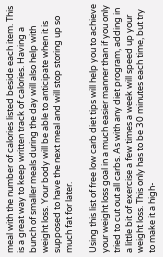meal with the number of calories listed beside each item. This is a great way to keep written track of calories. Having a bunch of smaller meals during the day will also help with weight loss. Your body will be able to anticipate when it is supposed to have the next meal and will stop storing up so much fat for later.

Using this list of free low carb diet tips will help you to achieve your weight loss goal in a much easier manner than if you only tried to cut out all carbs. As with any diet program, adding in a little bit of exercise a few times a week will speed up your weight loss. This only has to be 30 minutes each time, but try to make it a high-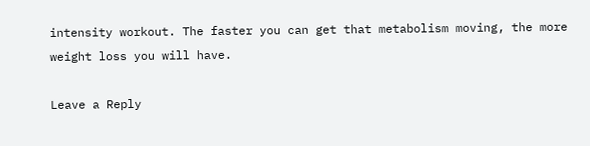intensity workout. The faster you can get that metabolism moving, the more weight loss you will have.

Leave a Reply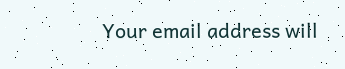Your email address will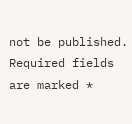not be published. Required fields are marked *